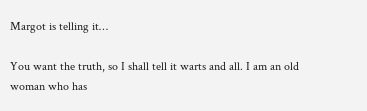Margot is telling it…

You want the truth, so I shall tell it warts and all. I am an old woman who has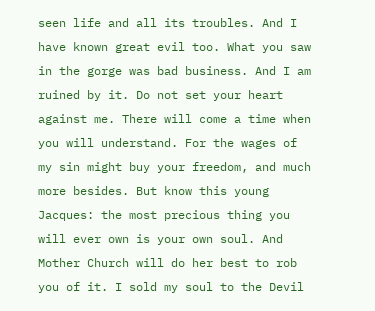seen life and all its troubles. And I have known great evil too. What you saw in the gorge was bad business. And I am ruined by it. Do not set your heart against me. There will come a time when you will understand. For the wages of my sin might buy your freedom, and much more besides. But know this young Jacques: the most precious thing you will ever own is your own soul. And Mother Church will do her best to rob you of it. I sold my soul to the Devil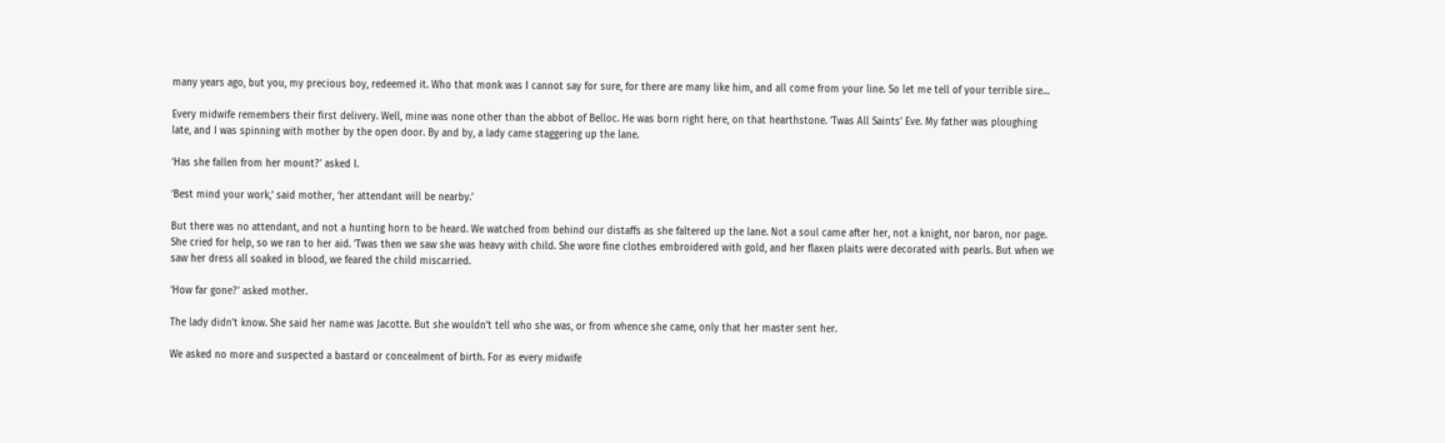many years ago, but you, my precious boy, redeemed it. Who that monk was I cannot say for sure, for there are many like him, and all come from your line. So let me tell of your terrible sire…

Every midwife remembers their first delivery. Well, mine was none other than the abbot of Belloc. He was born right here, on that hearthstone. ’Twas All Saints’ Eve. My father was ploughing late, and I was spinning with mother by the open door. By and by, a lady came staggering up the lane.

‘Has she fallen from her mount?’ asked I.

‘Best mind your work,’ said mother, ‘her attendant will be nearby.’

But there was no attendant, and not a hunting horn to be heard. We watched from behind our distaffs as she faltered up the lane. Not a soul came after her, not a knight, nor baron, nor page. She cried for help, so we ran to her aid. ’Twas then we saw she was heavy with child. She wore fine clothes embroidered with gold, and her flaxen plaits were decorated with pearls. But when we saw her dress all soaked in blood, we feared the child miscarried.

‘How far gone?’ asked mother.

The lady didn’t know. She said her name was Jacotte. But she wouldn’t tell who she was, or from whence she came, only that her master sent her.

We asked no more and suspected a bastard or concealment of birth. For as every midwife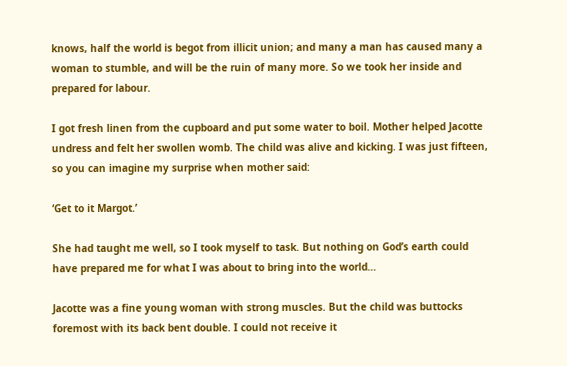knows, half the world is begot from illicit union; and many a man has caused many a woman to stumble, and will be the ruin of many more. So we took her inside and prepared for labour.

I got fresh linen from the cupboard and put some water to boil. Mother helped Jacotte undress and felt her swollen womb. The child was alive and kicking. I was just fifteen, so you can imagine my surprise when mother said:

‘Get to it Margot.’

She had taught me well, so I took myself to task. But nothing on God’s earth could have prepared me for what I was about to bring into the world…

Jacotte was a fine young woman with strong muscles. But the child was buttocks foremost with its back bent double. I could not receive it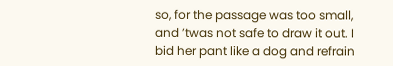so, for the passage was too small, and ’twas not safe to draw it out. I bid her pant like a dog and refrain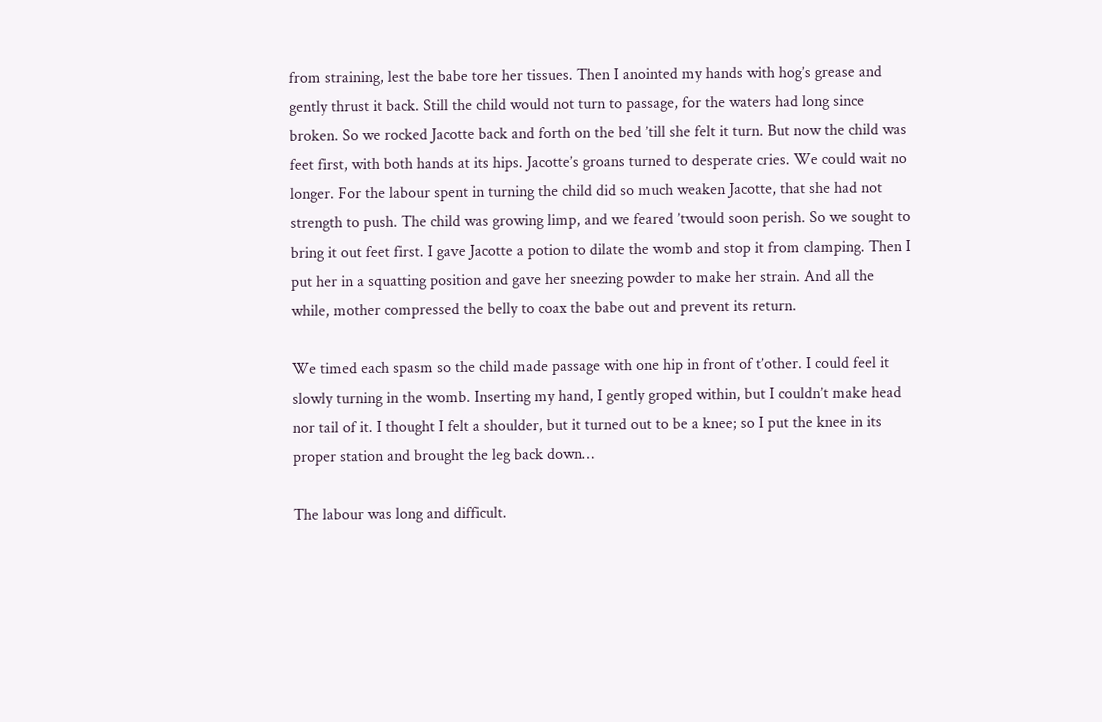from straining, lest the babe tore her tissues. Then I anointed my hands with hog’s grease and gently thrust it back. Still the child would not turn to passage, for the waters had long since broken. So we rocked Jacotte back and forth on the bed ’till she felt it turn. But now the child was feet first, with both hands at its hips. Jacotte’s groans turned to desperate cries. We could wait no longer. For the labour spent in turning the child did so much weaken Jacotte, that she had not strength to push. The child was growing limp, and we feared ’twould soon perish. So we sought to bring it out feet first. I gave Jacotte a potion to dilate the womb and stop it from clamping. Then I put her in a squatting position and gave her sneezing powder to make her strain. And all the while, mother compressed the belly to coax the babe out and prevent its return.

We timed each spasm so the child made passage with one hip in front of t’other. I could feel it slowly turning in the womb. Inserting my hand, I gently groped within, but I couldn’t make head nor tail of it. I thought I felt a shoulder, but it turned out to be a knee; so I put the knee in its proper station and brought the leg back down…

The labour was long and difficult.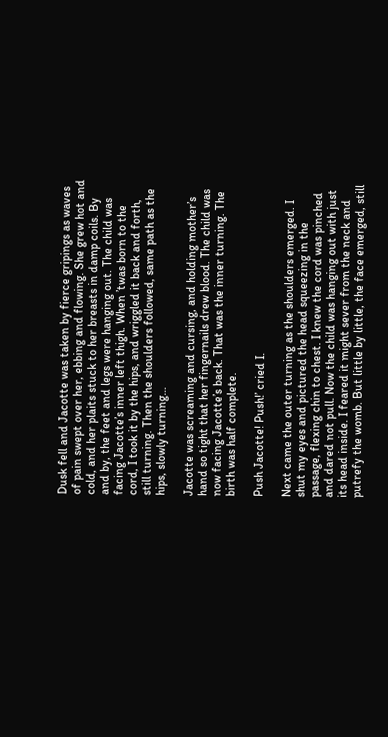Dusk fell and Jacotte was taken by fierce gripings as waves of pain swept over her, ebbing and flowing. She grew hot and cold, and her plaits stuck to her breasts in damp coils. By and by, the feet and legs were hanging out. The child was facing Jacotte’s inner left thigh. When ’twas born to the cord, I took it by the hips, and wriggled it back and forth, still turning. Then the shoulders followed, same path as the hips, slowly turning…

Jacotte was screaming and cursing, and holding mother’s hand so tight that her fingernails drew blood. The child was now facing Jacotte’s back. That was the inner turning. The birth was half complete.

Push Jacotte! Push!’ cried I.

Next came the outer turning as the shoulders emerged. I shut my eyes and pictured the head squeezing in the passage, flexing chin to chest. I knew the cord was pinched and dared not pull. Now the child was hanging out with just its head inside. I feared it might sever from the neck and putrefy the womb. But little by little, the face emerged, still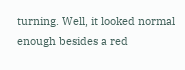turning. Well, it looked normal enough besides a red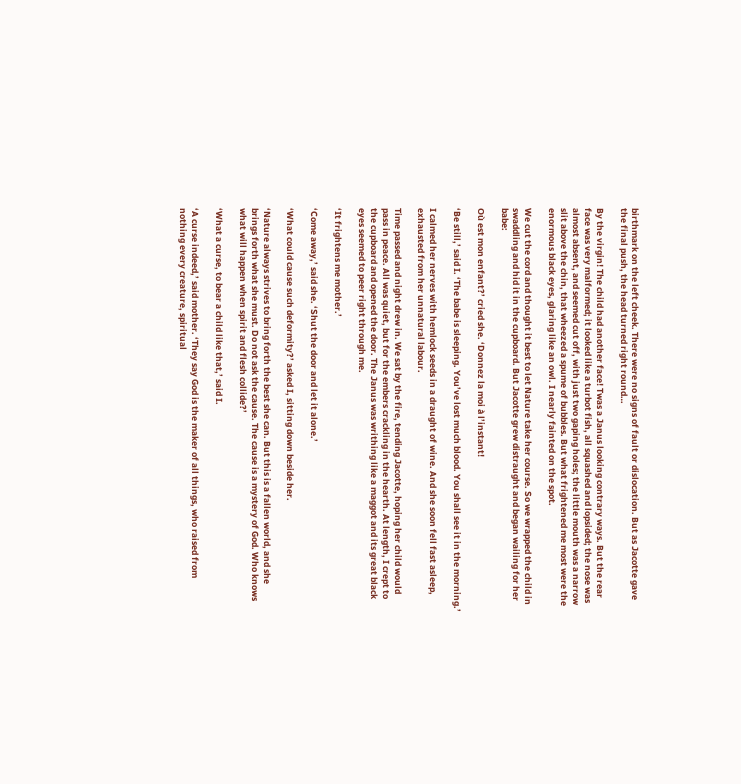birthmark on the left cheek. There were no signs of fault or dislocation. But as Jacotte gave the final push, the head turned right round…

By the virgin! The child had another face! Twas a Janus looking contrary ways. But the rear face was very malformed; it looked like a turbot fish, all squashed and lopsided; the nose was almost absent, and seemed cut off, with just two gaping holes; the little mouth was a narrow slit above the chin, that wheezed a spume of bubbles. But what frightened me most were the enormous black eyes, glaring like an owl. I nearly fainted on the spot.

We cut the cord and thought it best to let Nature take her course. So we wrapped the child in swaddling and hid it in the cupboard. But Jacotte grew distraught and began wailing for her babe:

Où est mon enfant?’ cried she. ‘Donnez la moi à l’instant!

‘Be still,’ said I. ‘The babe is sleeping. You’ve lost much blood. You shall see it in the morning.’

I calmed her nerves with hemlock seeds in a draught of wine. And she soon fell fast asleep, exhausted from her unnatural labour.

Time passed and night drew in. We sat by the fire, tending Jacotte, hoping her child would pass in peace. All was quiet, but for the embers crackling in the hearth. At length, I crept to the cupboard and opened the door. The Janus was writhing like a maggot and its great black eyes seemed to peer right through me.

‘It frightens me mother.’

‘Come away,’ said she. ‘Shut the door and let it alone.’

‘What could cause such deformity?’ asked I, sitting down beside her.

‘Nature always strives to bring forth the best she can. But this is a fallen world, and she brings forth what she must. Do not ask the cause. The cause is a mystery of God. Who knows what will happen when spirit and flesh collide?’

‘What a curse, to bear a child like that,’ said I.

‘A curse indeed,’ said mother. ‘They say God is the maker of all things, who raised from nothing every creature, spiritual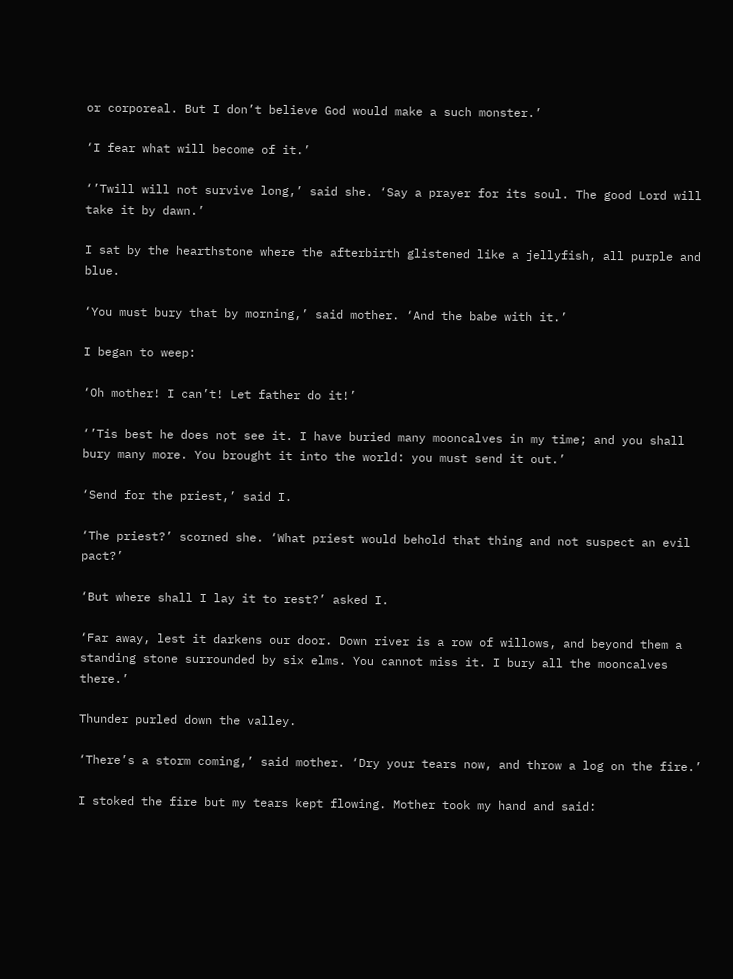or corporeal. But I don’t believe God would make a such monster.’

‘I fear what will become of it.’

‘’Twill will not survive long,’ said she. ‘Say a prayer for its soul. The good Lord will take it by dawn.’

I sat by the hearthstone where the afterbirth glistened like a jellyfish, all purple and blue.

‘You must bury that by morning,’ said mother. ‘And the babe with it.’

I began to weep:

‘Oh mother! I can’t! Let father do it!’

‘’Tis best he does not see it. I have buried many mooncalves in my time; and you shall bury many more. You brought it into the world: you must send it out.’

‘Send for the priest,’ said I.

‘The priest?’ scorned she. ‘What priest would behold that thing and not suspect an evil pact?’

‘But where shall I lay it to rest?’ asked I.

‘Far away, lest it darkens our door. Down river is a row of willows, and beyond them a standing stone surrounded by six elms. You cannot miss it. I bury all the mooncalves there.’

Thunder purled down the valley.

‘There’s a storm coming,’ said mother. ‘Dry your tears now, and throw a log on the fire.’

I stoked the fire but my tears kept flowing. Mother took my hand and said: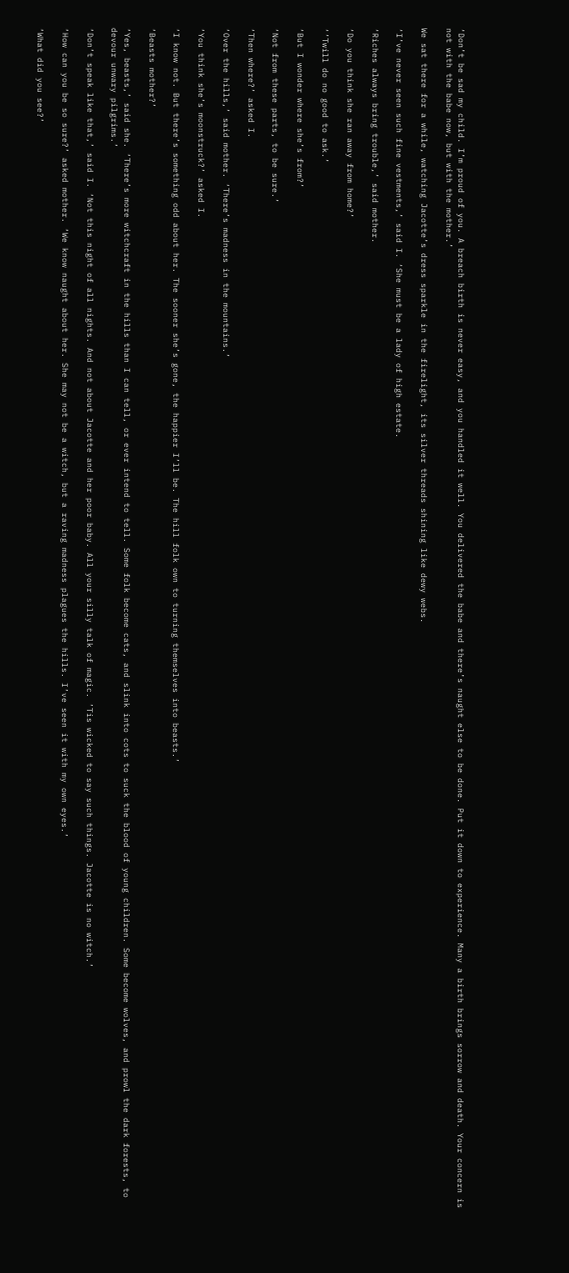‘Don’t be sad my child. I’m proud of you. A breach birth is never easy, and you handled it well. You delivered the babe and there’s naught else to be done. Put it down to experience. Many a birth brings sorrow and death. Your concern is not with the babe now, but with the mother.’

We sat there for a while, watching Jacotte’s dress sparkle in the firelight, its silver threads shining like dewy webs.

‘I’ve never seen such fine vestments,’ said I. ‘She must be a lady of high estate.

‘Riches always bring trouble,’ said mother.

‘Do you think she ran away from home?’

‘’Twill do no good to ask.’

‘But I wonder where she’s from?’

‘Not from these parts, to be sure.’

‘Then where?’ asked I.

‘Over the hills,’ said mother. ‘There’s madness in the mountains.’

‘You think she’s moonstruck?’ asked I.

‘I know not. But there’s something odd about her. The sooner she’s gone, the happier I’ll be. The hill folk own to turning themselves into beasts.’

‘Beasts mother?’

‘Yes, beasts,’ said she. ‘There’s more witchcraft in the hills than I can tell, or ever intend to tell. Some folk become cats, and slink into cots to suck the blood of young children. Some become wolves, and prowl the dark forests, to devour unwary pilgrims.’

‘Don’t speak like that,’ said I. ‘Not this night of all nights. And not about Jacotte and her poor baby. All your silly talk of magic. ’Tis wicked to say such things. Jacotte is no witch.’

‘How can you be so sure?’ asked mother. ‘We know naught about her. She may not be a witch, but a raving madness plagues the hills. I’ve seen it with my own eyes.’

‘What did you see?’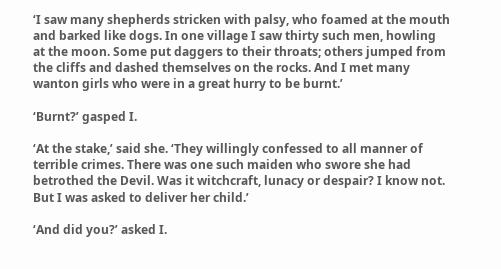‘I saw many shepherds stricken with palsy, who foamed at the mouth and barked like dogs. In one village I saw thirty such men, howling at the moon. Some put daggers to their throats; others jumped from the cliffs and dashed themselves on the rocks. And I met many wanton girls who were in a great hurry to be burnt.’

‘Burnt?’ gasped I.

‘At the stake,’ said she. ‘They willingly confessed to all manner of terrible crimes. There was one such maiden who swore she had betrothed the Devil. Was it witchcraft, lunacy or despair? I know not. But I was asked to deliver her child.’

‘And did you?’ asked I.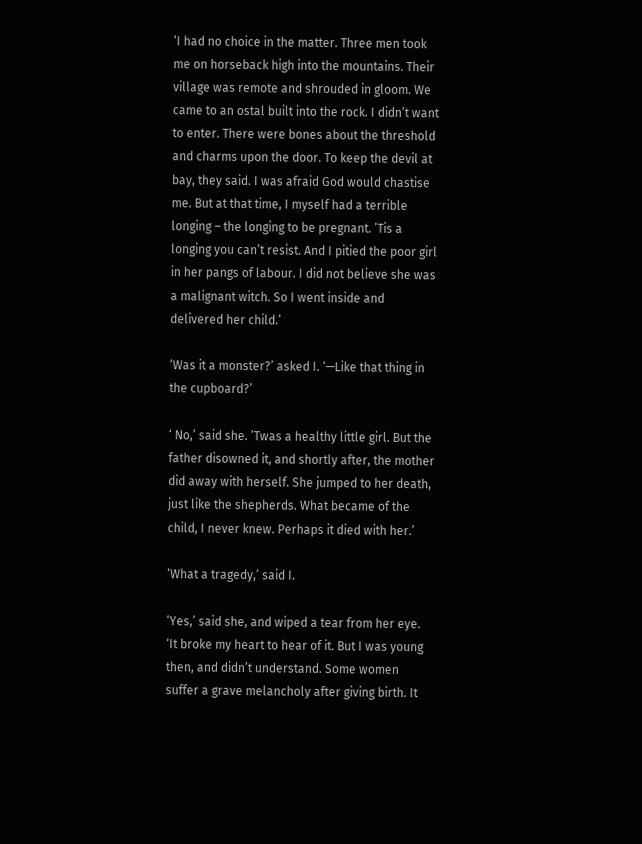‘I had no choice in the matter. Three men took me on horseback high into the mountains. Their village was remote and shrouded in gloom. We came to an ostal built into the rock. I didn’t want to enter. There were bones about the threshold and charms upon the door. To keep the devil at bay, they said. I was afraid God would chastise me. But at that time, I myself had a terrible longing – the longing to be pregnant. ’Tis a longing you can’t resist. And I pitied the poor girl in her pangs of labour. I did not believe she was a malignant witch. So I went inside and delivered her child.’

‘Was it a monster?’ asked I. ‘—Like that thing in the cupboard?’

‘ No,’ said she. ’Twas a healthy little girl. But the father disowned it, and shortly after, the mother did away with herself. She jumped to her death, just like the shepherds. What became of the child, I never knew. Perhaps it died with her.’

‘What a tragedy,’ said I.

‘Yes,’ said she, and wiped a tear from her eye. ‘It broke my heart to hear of it. But I was young then, and didn’t understand. Some women suffer a grave melancholy after giving birth. It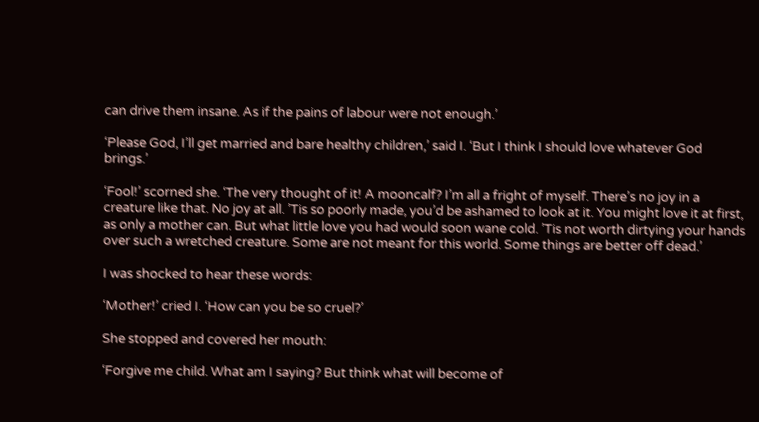can drive them insane. As if the pains of labour were not enough.’

‘Please God, I’ll get married and bare healthy children,’ said I. ‘But I think I should love whatever God brings.’

‘Fool!’ scorned she. ‘The very thought of it! A mooncalf? I’m all a fright of myself. There’s no joy in a creature like that. No joy at all. ’Tis so poorly made, you’d be ashamed to look at it. You might love it at first, as only a mother can. But what little love you had would soon wane cold. ’Tis not worth dirtying your hands over such a wretched creature. Some are not meant for this world. Some things are better off dead.’

I was shocked to hear these words:

‘Mother!’ cried I. ‘How can you be so cruel?’

She stopped and covered her mouth:

‘Forgive me child. What am I saying? But think what will become of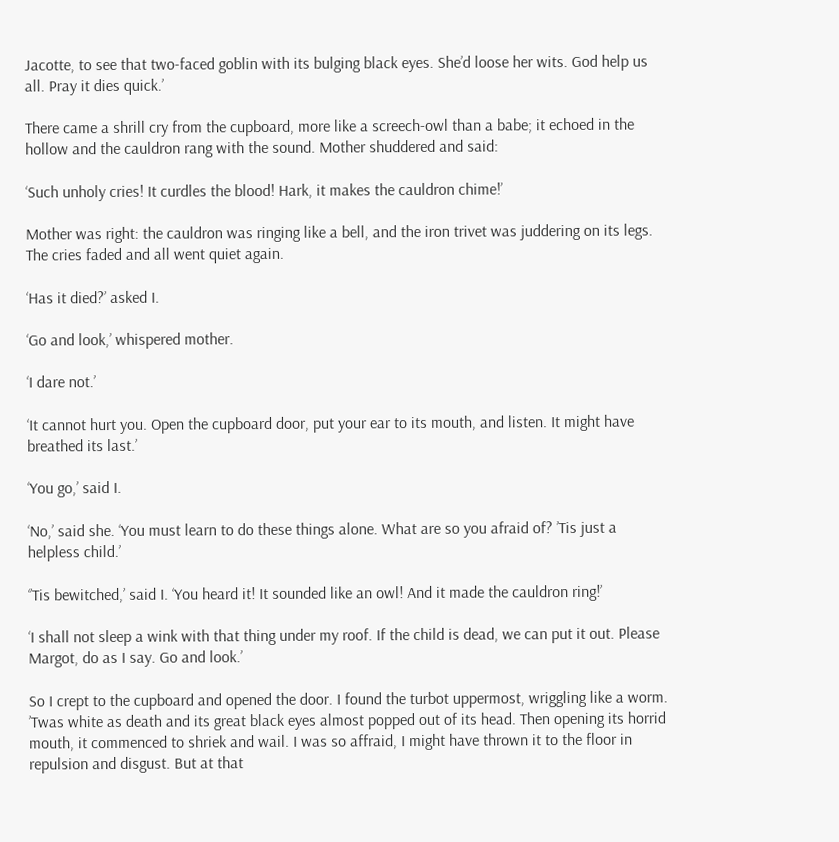Jacotte, to see that two-faced goblin with its bulging black eyes. She’d loose her wits. God help us all. Pray it dies quick.’

There came a shrill cry from the cupboard, more like a screech-owl than a babe; it echoed in the hollow and the cauldron rang with the sound. Mother shuddered and said:

‘Such unholy cries! It curdles the blood! Hark, it makes the cauldron chime!’

Mother was right: the cauldron was ringing like a bell, and the iron trivet was juddering on its legs. The cries faded and all went quiet again.

‘Has it died?’ asked I.

‘Go and look,’ whispered mother.

‘I dare not.’

‘It cannot hurt you. Open the cupboard door, put your ear to its mouth, and listen. It might have breathed its last.’

‘You go,’ said I.

‘No,’ said she. ‘You must learn to do these things alone. What are so you afraid of? ’Tis just a helpless child.’

‘’Tis bewitched,’ said I. ‘You heard it! It sounded like an owl! And it made the cauldron ring!’

‘I shall not sleep a wink with that thing under my roof. If the child is dead, we can put it out. Please Margot, do as I say. Go and look.’

So I crept to the cupboard and opened the door. I found the turbot uppermost, wriggling like a worm. ’Twas white as death and its great black eyes almost popped out of its head. Then opening its horrid mouth, it commenced to shriek and wail. I was so affraid, I might have thrown it to the floor in repulsion and disgust. But at that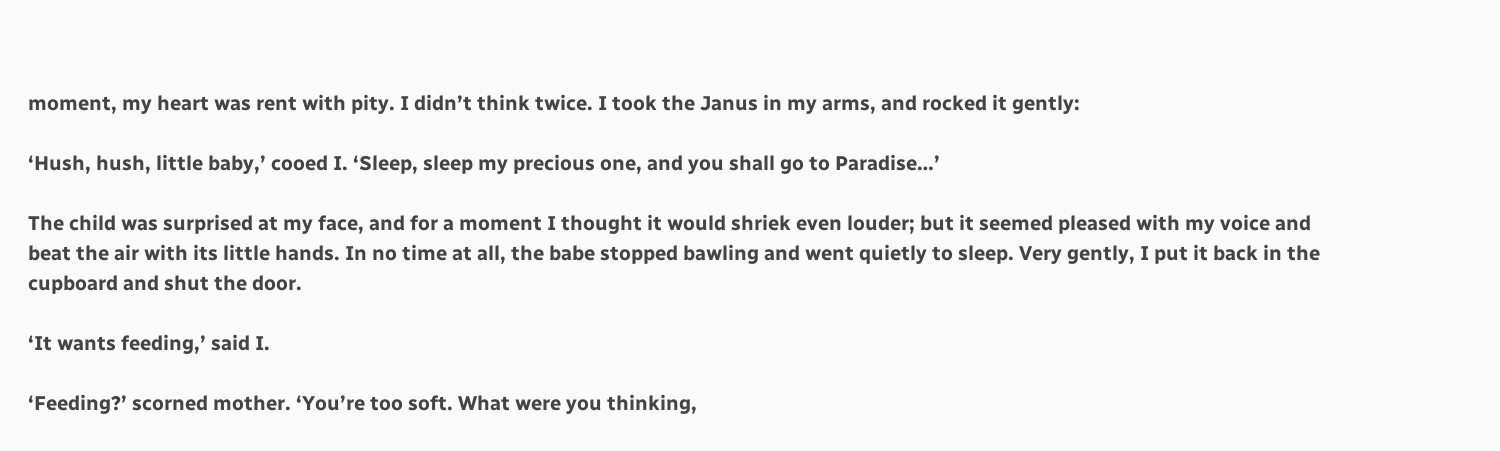moment, my heart was rent with pity. I didn’t think twice. I took the Janus in my arms, and rocked it gently:

‘Hush, hush, little baby,’ cooed I. ‘Sleep, sleep my precious one, and you shall go to Paradise…’

The child was surprised at my face, and for a moment I thought it would shriek even louder; but it seemed pleased with my voice and beat the air with its little hands. In no time at all, the babe stopped bawling and went quietly to sleep. Very gently, I put it back in the cupboard and shut the door.

‘It wants feeding,’ said I.

‘Feeding?’ scorned mother. ‘You’re too soft. What were you thinking,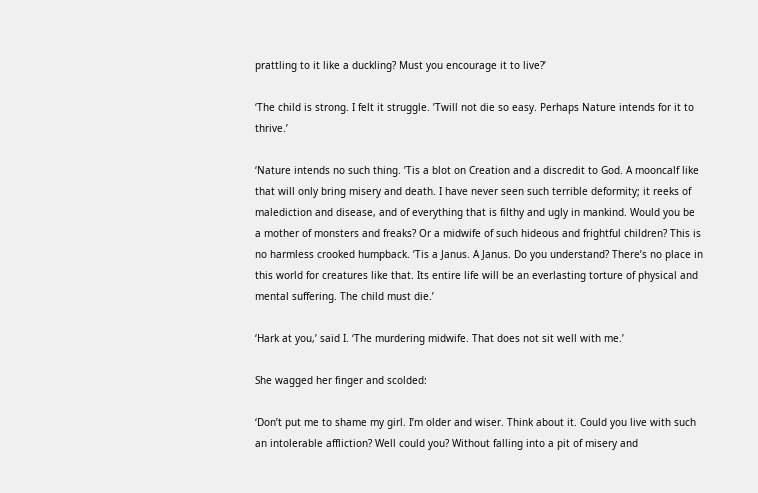prattling to it like a duckling? Must you encourage it to live?’

‘The child is strong. I felt it struggle. ’Twill not die so easy. Perhaps Nature intends for it to thrive.’

‘Nature intends no such thing. ’Tis a blot on Creation and a discredit to God. A mooncalf like that will only bring misery and death. I have never seen such terrible deformity; it reeks of malediction and disease, and of everything that is filthy and ugly in mankind. Would you be a mother of monsters and freaks? Or a midwife of such hideous and frightful children? This is no harmless crooked humpback. ’Tis a Janus. A Janus. Do you understand? There’s no place in this world for creatures like that. Its entire life will be an everlasting torture of physical and mental suffering. The child must die.’

‘Hark at you,’ said I. ‘The murdering midwife. That does not sit well with me.’

She wagged her finger and scolded:

‘Don’t put me to shame my girl. I’m older and wiser. Think about it. Could you live with such an intolerable affliction? Well could you? Without falling into a pit of misery and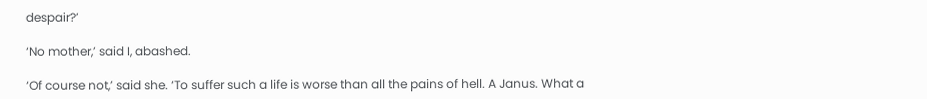despair?’

‘No mother,’ said I, abashed.

‘Of course not,’ said she. ‘To suffer such a life is worse than all the pains of hell. A Janus. What a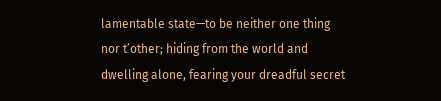lamentable state—to be neither one thing nor t’other; hiding from the world and dwelling alone, fearing your dreadful secret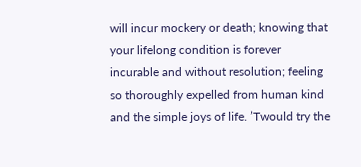will incur mockery or death; knowing that your lifelong condition is forever incurable and without resolution; feeling so thoroughly expelled from human kind and the simple joys of life. ’Twould try the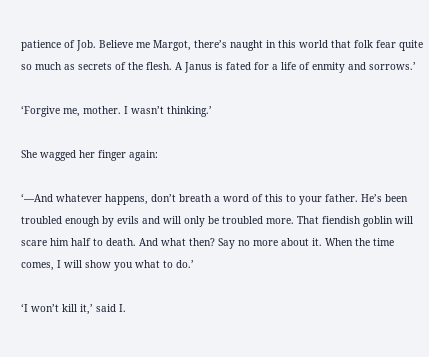patience of Job. Believe me Margot, there’s naught in this world that folk fear quite so much as secrets of the flesh. A Janus is fated for a life of enmity and sorrows.’

‘Forgive me, mother. I wasn’t thinking.’

She wagged her finger again:

‘—And whatever happens, don’t breath a word of this to your father. He’s been troubled enough by evils and will only be troubled more. That fiendish goblin will scare him half to death. And what then? Say no more about it. When the time comes, I will show you what to do.’

‘I won’t kill it,’ said I.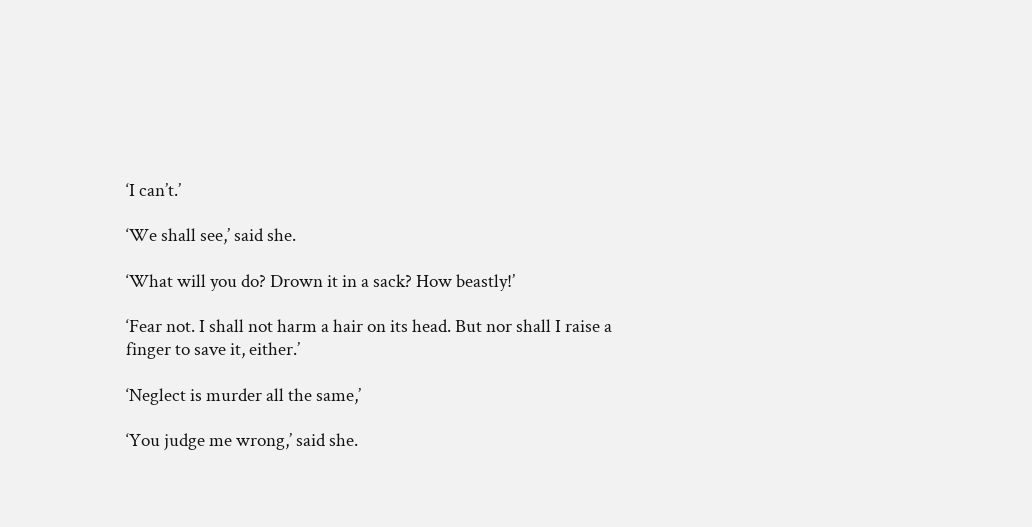‘I can’t.’

‘We shall see,’ said she.

‘What will you do? Drown it in a sack? How beastly!’

‘Fear not. I shall not harm a hair on its head. But nor shall I raise a finger to save it, either.’

‘Neglect is murder all the same,’

‘You judge me wrong,’ said she.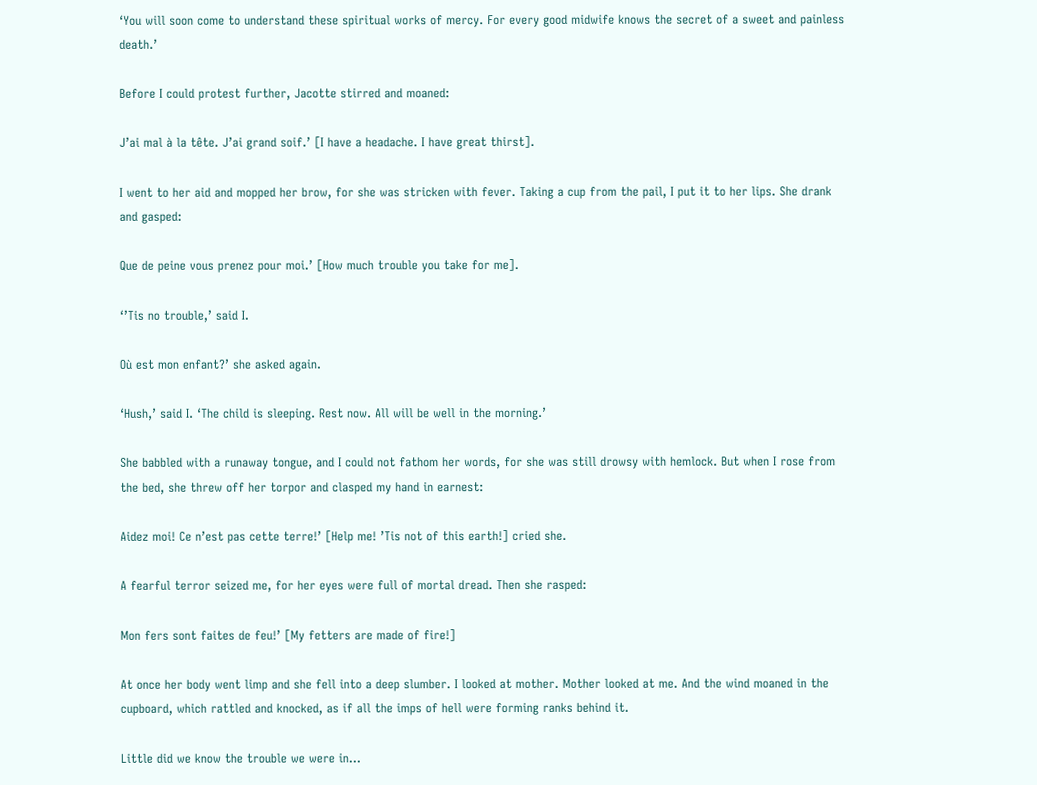‘You will soon come to understand these spiritual works of mercy. For every good midwife knows the secret of a sweet and painless death.’

Before I could protest further, Jacotte stirred and moaned:

J’ai mal à la tête. J’ai grand soif.’ [I have a headache. I have great thirst].

I went to her aid and mopped her brow, for she was stricken with fever. Taking a cup from the pail, I put it to her lips. She drank and gasped:

Que de peine vous prenez pour moi.’ [How much trouble you take for me].

‘’Tis no trouble,’ said I.

Où est mon enfant?’ she asked again.

‘Hush,’ said I. ‘The child is sleeping. Rest now. All will be well in the morning.’

She babbled with a runaway tongue, and I could not fathom her words, for she was still drowsy with hemlock. But when I rose from the bed, she threw off her torpor and clasped my hand in earnest:

Aidez moi! Ce n’est pas cette terre!’ [Help me! ’Tis not of this earth!] cried she.

A fearful terror seized me, for her eyes were full of mortal dread. Then she rasped:

Mon fers sont faites de feu!’ [My fetters are made of fire!]

At once her body went limp and she fell into a deep slumber. I looked at mother. Mother looked at me. And the wind moaned in the cupboard, which rattled and knocked, as if all the imps of hell were forming ranks behind it.

Little did we know the trouble we were in…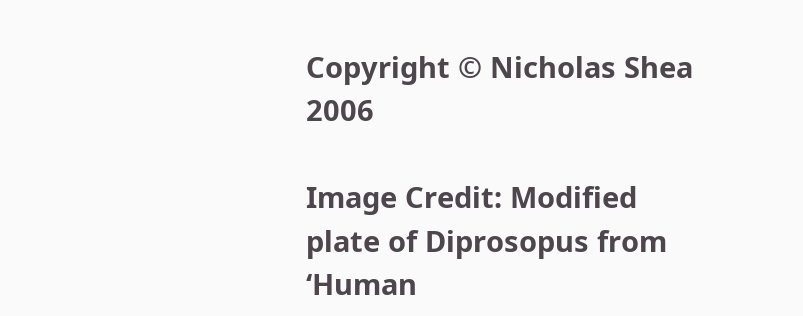Copyright © Nicholas Shea 2006

Image Credit: Modified plate of Diprosopus from ‘Human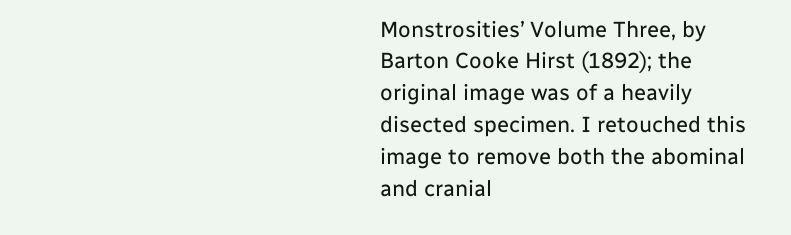Monstrosities’ Volume Three, by Barton Cooke Hirst (1892); the original image was of a heavily disected specimen. I retouched this image to remove both the abominal and cranial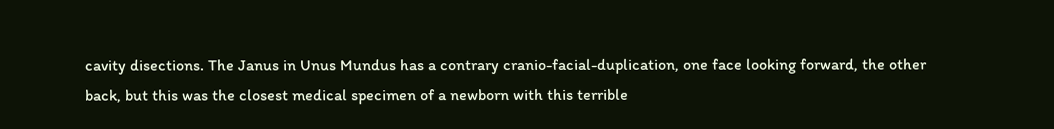cavity disections. The Janus in Unus Mundus has a contrary cranio-facial-duplication, one face looking forward, the other back, but this was the closest medical specimen of a newborn with this terrible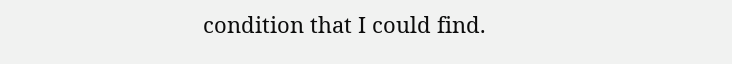condition that I could find.